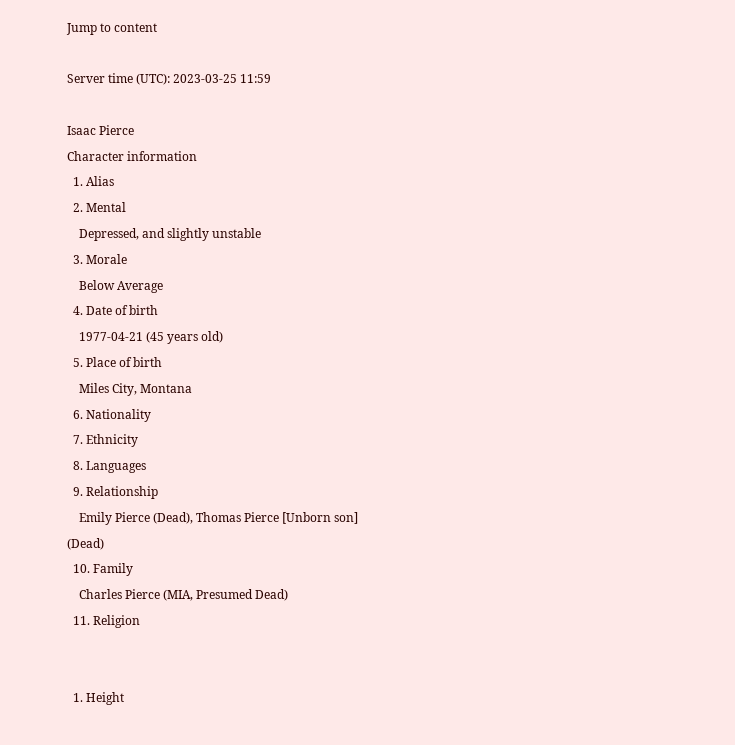Jump to content

Server time (UTC): 2023-03-25 11:59

Isaac Pierce
Character information
  1. Alias
  2. Mental
    Depressed, and slightly unstable
  3. Morale
    Below Average
  4. Date of birth
    1977-04-21 (45 years old)
  5. Place of birth
    Miles City, Montana
  6. Nationality
  7. Ethnicity
  8. Languages
  9. Relationship
    Emily Pierce (Dead), Thomas Pierce [Unborn son] (Dead)
  10. Family
    Charles Pierce (MIA, Presumed Dead)
  11. Religion


  1. Height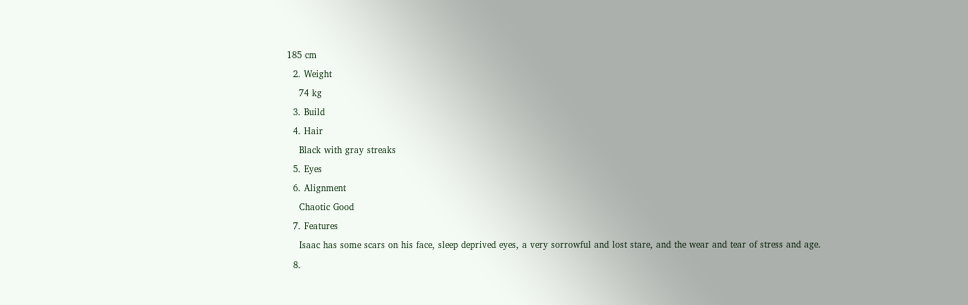185 cm
  2. Weight
    74 kg
  3. Build
  4. Hair
    Black with gray streaks
  5. Eyes
  6. Alignment
    Chaotic Good
  7. Features
    Isaac has some scars on his face, sleep deprived eyes, a very sorrowful and lost stare, and the wear and tear of stress and age.
  8.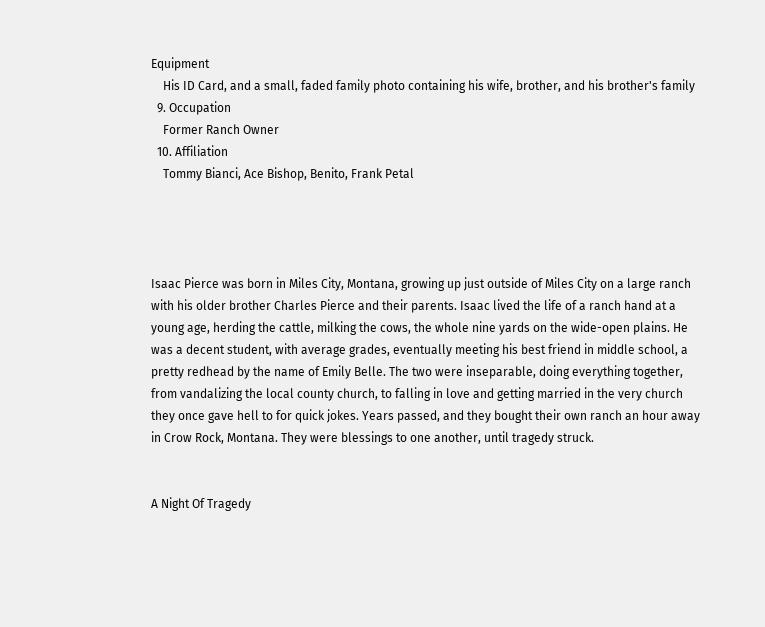Equipment
    His ID Card, and a small, faded family photo containing his wife, brother, and his brother's family
  9. Occupation
    Former Ranch Owner
  10. Affiliation
    Tommy Bianci, Ace Bishop, Benito, Frank Petal




Isaac Pierce was born in Miles City, Montana, growing up just outside of Miles City on a large ranch with his older brother Charles Pierce and their parents. Isaac lived the life of a ranch hand at a young age, herding the cattle, milking the cows, the whole nine yards on the wide-open plains. He was a decent student, with average grades, eventually meeting his best friend in middle school, a pretty redhead by the name of Emily Belle. The two were inseparable, doing everything together, from vandalizing the local county church, to falling in love and getting married in the very church they once gave hell to for quick jokes. Years passed, and they bought their own ranch an hour away in Crow Rock, Montana. They were blessings to one another, until tragedy struck.


A Night Of Tragedy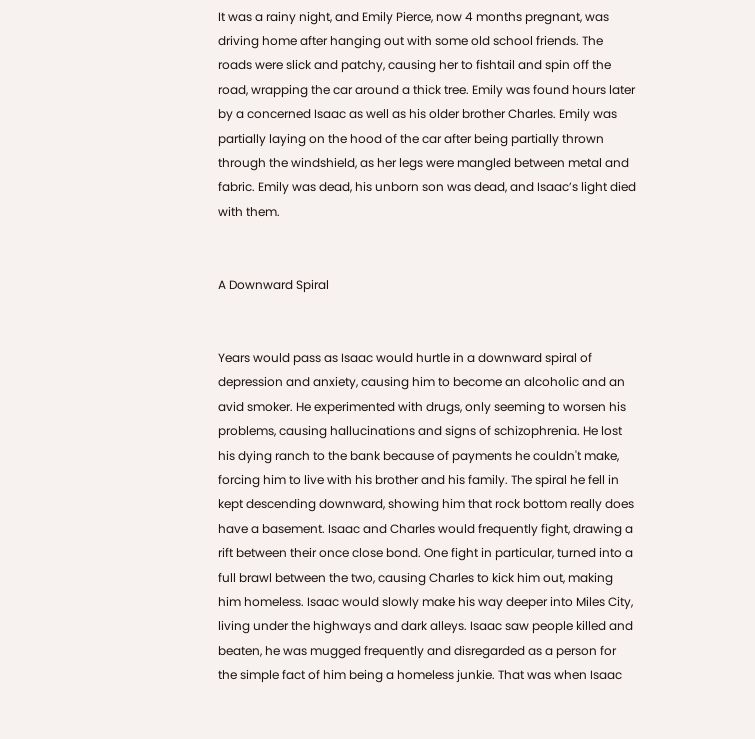It was a rainy night, and Emily Pierce, now 4 months pregnant, was driving home after hanging out with some old school friends. The roads were slick and patchy, causing her to fishtail and spin off the road, wrapping the car around a thick tree. Emily was found hours later by a concerned Isaac as well as his older brother Charles. Emily was partially laying on the hood of the car after being partially thrown through the windshield, as her legs were mangled between metal and fabric. Emily was dead, his unborn son was dead, and Isaac’s light died with them.


A Downward Spiral


Years would pass as Isaac would hurtle in a downward spiral of depression and anxiety, causing him to become an alcoholic and an avid smoker. He experimented with drugs, only seeming to worsen his problems, causing hallucinations and signs of schizophrenia. He lost his dying ranch to the bank because of payments he couldn't make, forcing him to live with his brother and his family. The spiral he fell in kept descending downward, showing him that rock bottom really does have a basement. Isaac and Charles would frequently fight, drawing a rift between their once close bond. One fight in particular, turned into a full brawl between the two, causing Charles to kick him out, making him homeless. Isaac would slowly make his way deeper into Miles City, living under the highways and dark alleys. Isaac saw people killed and beaten, he was mugged frequently and disregarded as a person for the simple fact of him being a homeless junkie. That was when Isaac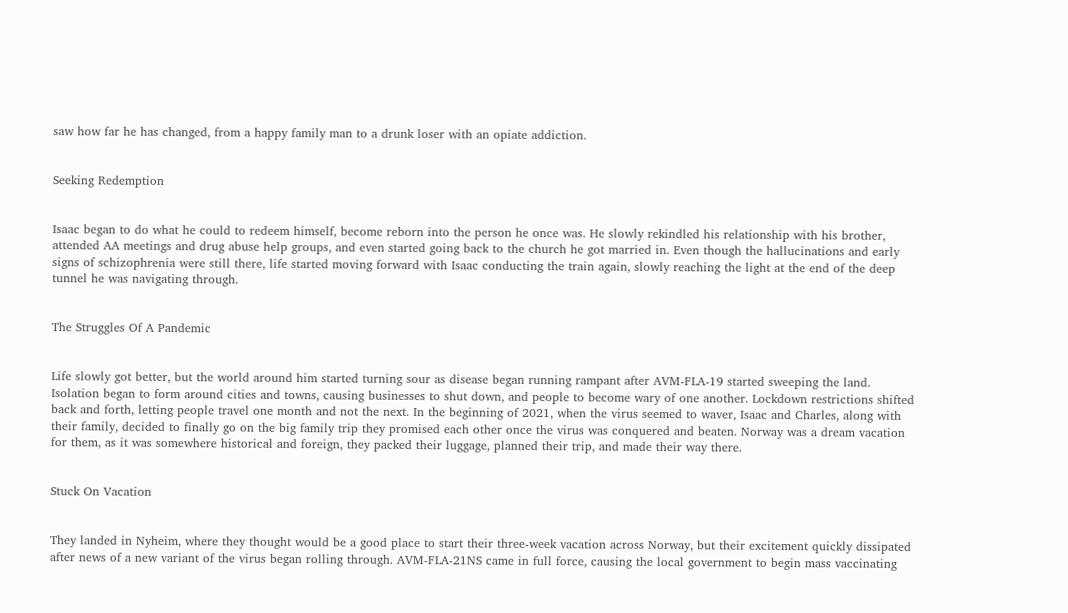saw how far he has changed, from a happy family man to a drunk loser with an opiate addiction.


Seeking Redemption


Isaac began to do what he could to redeem himself, become reborn into the person he once was. He slowly rekindled his relationship with his brother, attended AA meetings and drug abuse help groups, and even started going back to the church he got married in. Even though the hallucinations and early signs of schizophrenia were still there, life started moving forward with Isaac conducting the train again, slowly reaching the light at the end of the deep tunnel he was navigating through.


The Struggles Of A Pandemic


Life slowly got better, but the world around him started turning sour as disease began running rampant after AVM-FLA-19 started sweeping the land. Isolation began to form around cities and towns, causing businesses to shut down, and people to become wary of one another. Lockdown restrictions shifted back and forth, letting people travel one month and not the next. In the beginning of 2021, when the virus seemed to waver, Isaac and Charles, along with their family, decided to finally go on the big family trip they promised each other once the virus was conquered and beaten. Norway was a dream vacation for them, as it was somewhere historical and foreign, they packed their luggage, planned their trip, and made their way there.


Stuck On Vacation


They landed in Nyheim, where they thought would be a good place to start their three-week vacation across Norway, but their excitement quickly dissipated after news of a new variant of the virus began rolling through. AVM-FLA-21NS came in full force, causing the local government to begin mass vaccinating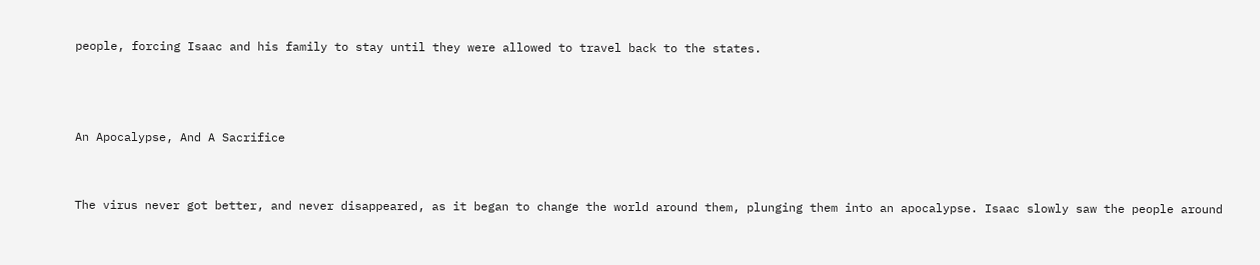people, forcing Isaac and his family to stay until they were allowed to travel back to the states.



An Apocalypse, And A Sacrifice


The virus never got better, and never disappeared, as it began to change the world around them, plunging them into an apocalypse. Isaac slowly saw the people around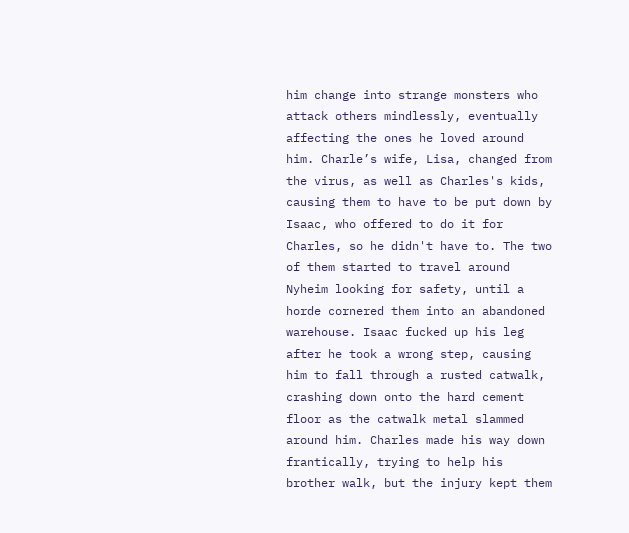him change into strange monsters who attack others mindlessly, eventually affecting the ones he loved around him. Charle’s wife, Lisa, changed from the virus, as well as Charles's kids, causing them to have to be put down by Isaac, who offered to do it for Charles, so he didn't have to. The two of them started to travel around Nyheim looking for safety, until a horde cornered them into an abandoned warehouse. Isaac fucked up his leg after he took a wrong step, causing him to fall through a rusted catwalk, crashing down onto the hard cement floor as the catwalk metal slammed around him. Charles made his way down frantically, trying to help his brother walk, but the injury kept them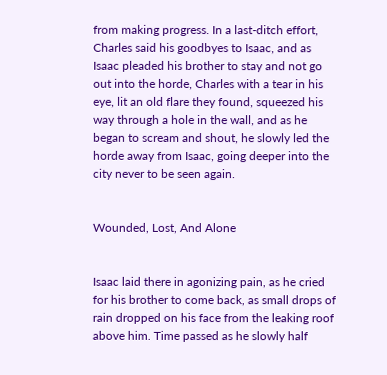from making progress. In a last-ditch effort, Charles said his goodbyes to Isaac, and as Isaac pleaded his brother to stay and not go out into the horde, Charles with a tear in his eye, lit an old flare they found, squeezed his way through a hole in the wall, and as he began to scream and shout, he slowly led the horde away from Isaac, going deeper into the city never to be seen again.


Wounded, Lost, And Alone


Isaac laid there in agonizing pain, as he cried for his brother to come back, as small drops of rain dropped on his face from the leaking roof above him. Time passed as he slowly half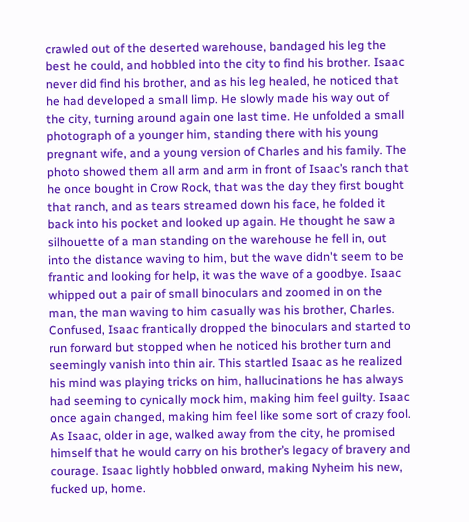crawled out of the deserted warehouse, bandaged his leg the best he could, and hobbled into the city to find his brother. Isaac never did find his brother, and as his leg healed, he noticed that he had developed a small limp. He slowly made his way out of the city, turning around again one last time. He unfolded a small photograph of a younger him, standing there with his young pregnant wife, and a young version of Charles and his family. The photo showed them all arm and arm in front of Isaac’s ranch that he once bought in Crow Rock, that was the day they first bought that ranch, and as tears streamed down his face, he folded it back into his pocket and looked up again. He thought he saw a silhouette of a man standing on the warehouse he fell in, out into the distance waving to him, but the wave didn't seem to be frantic and looking for help, it was the wave of a goodbye. Isaac whipped out a pair of small binoculars and zoomed in on the man, the man waving to him casually was his brother, Charles. Confused, Isaac frantically dropped the binoculars and started to run forward but stopped when he noticed his brother turn and seemingly vanish into thin air. This startled Isaac as he realized his mind was playing tricks on him, hallucinations he has always had seeming to cynically mock him, making him feel guilty. Isaac once again changed, making him feel like some sort of crazy fool. As Isaac, older in age, walked away from the city, he promised himself that he would carry on his brother’s legacy of bravery and courage. Isaac lightly hobbled onward, making Nyheim his new, fucked up, home.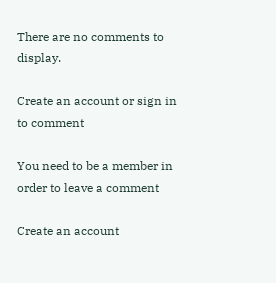There are no comments to display.

Create an account or sign in to comment

You need to be a member in order to leave a comment

Create an account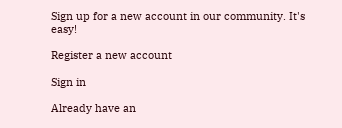Sign up for a new account in our community. It's easy!

Register a new account

Sign in

Already have an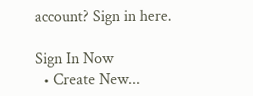account? Sign in here.

Sign In Now
  • Create New...